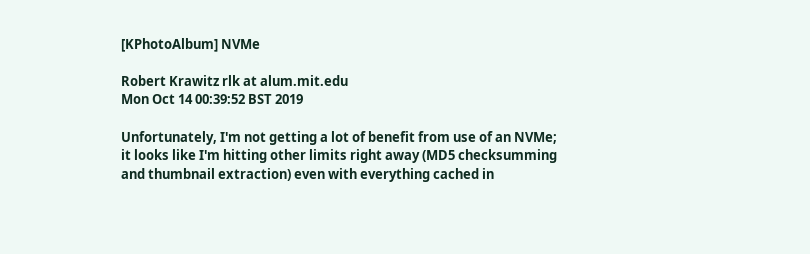[KPhotoAlbum] NVMe

Robert Krawitz rlk at alum.mit.edu
Mon Oct 14 00:39:52 BST 2019

Unfortunately, I'm not getting a lot of benefit from use of an NVMe;
it looks like I'm hitting other limits right away (MD5 checksumming
and thumbnail extraction) even with everything cached in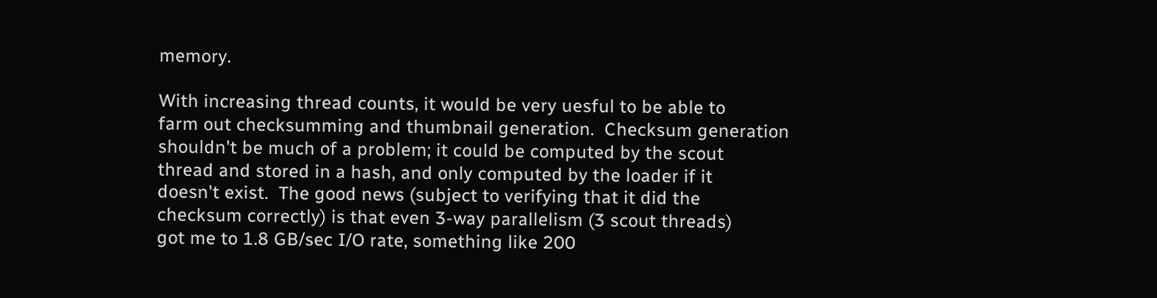memory.

With increasing thread counts, it would be very uesful to be able to
farm out checksumming and thumbnail generation.  Checksum generation
shouldn't be much of a problem; it could be computed by the scout
thread and stored in a hash, and only computed by the loader if it
doesn't exist.  The good news (subject to verifying that it did the
checksum correctly) is that even 3-way parallelism (3 scout threads)
got me to 1.8 GB/sec I/O rate, something like 200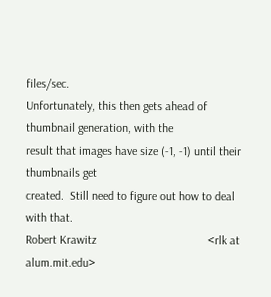files/sec.
Unfortunately, this then gets ahead of thumbnail generation, with the
result that images have size (-1, -1) until their thumbnails get
created.  Still need to figure out how to deal with that.
Robert Krawitz                                     <rlk at alum.mit.edu>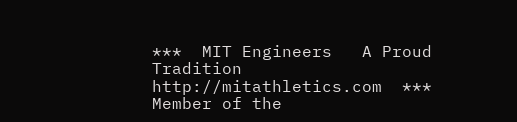***  MIT Engineers   A Proud Tradition   http://mitathletics.com  ***
Member of the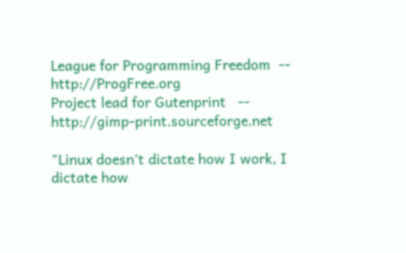League for Programming Freedom  --  http://ProgFree.org
Project lead for Gutenprint   --    http://gimp-print.sourceforge.net

"Linux doesn't dictate how I work, I dictate how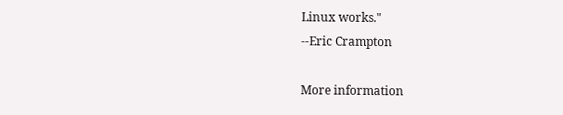Linux works."
--Eric Crampton

More information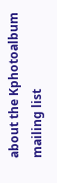about the Kphotoalbum mailing list